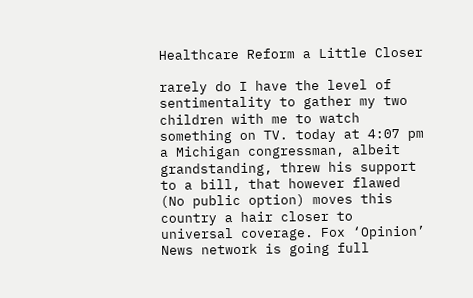Healthcare Reform a Little Closer

rarely do I have the level of sentimentality to gather my two children with me to watch something on TV. today at 4:07 pm a Michigan congressman, albeit grandstanding, threw his support to a bill, that however flawed (No public option) moves this country a hair closer to universal coverage. Fox ‘Opinion’ News network is going full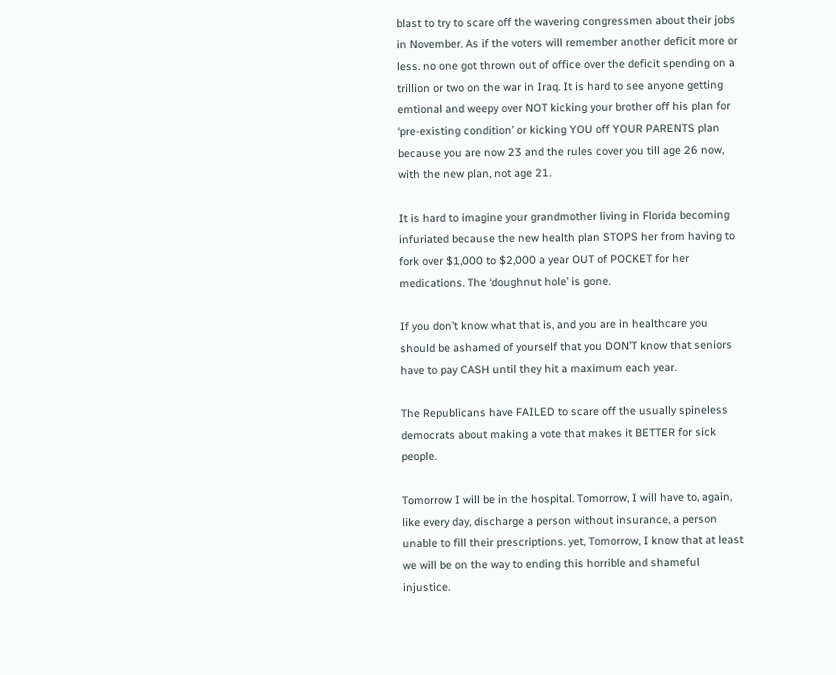blast to try to scare off the wavering congressmen about their jobs in November. As if the voters will remember another deficit more or less. no one got thrown out of office over the deficit spending on a trillion or two on the war in Iraq. It is hard to see anyone getting emtional and weepy over NOT kicking your brother off his plan for ‘pre-existing condition’ or kicking YOU off YOUR PARENTS plan because you are now 23 and the rules cover you till age 26 now, with the new plan, not age 21.

It is hard to imagine your grandmother living in Florida becoming infuriated because the new health plan STOPS her from having to fork over $1,000 to $2,000 a year OUT of POCKET for her medications. The ‘doughnut hole’ is gone.

If you don’t know what that is, and you are in healthcare you should be ashamed of yourself that you DON’T know that seniors have to pay CASH until they hit a maximum each year.

The Republicans have FAILED to scare off the usually spineless democrats about making a vote that makes it BETTER for sick people.

Tomorrow I will be in the hospital. Tomorrow, I will have to, again, like every day, discharge a person without insurance, a person unable to fill their prescriptions. yet, Tomorrow, I know that at least we will be on the way to ending this horrible and shameful injustice.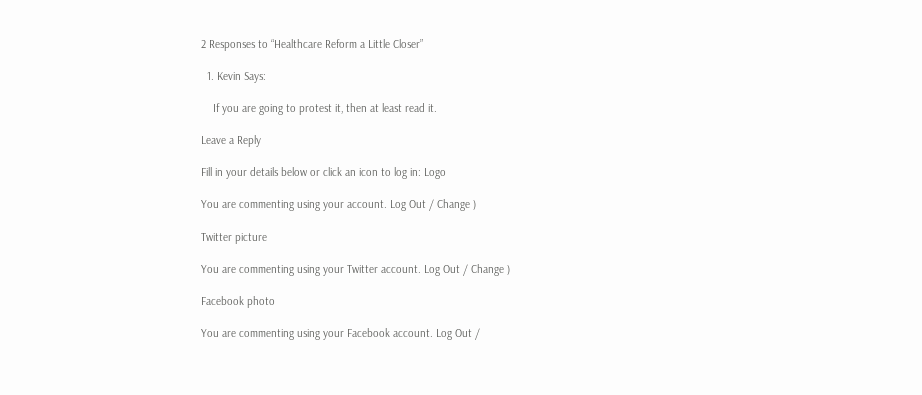2 Responses to “Healthcare Reform a Little Closer”

  1. Kevin Says:

    If you are going to protest it, then at least read it.

Leave a Reply

Fill in your details below or click an icon to log in: Logo

You are commenting using your account. Log Out / Change )

Twitter picture

You are commenting using your Twitter account. Log Out / Change )

Facebook photo

You are commenting using your Facebook account. Log Out /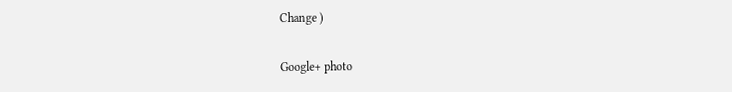Change )

Google+ photo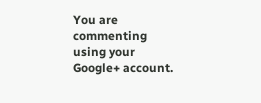You are commenting using your Google+ account.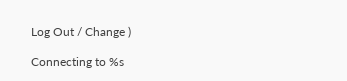Log Out / Change )

Connecting to %s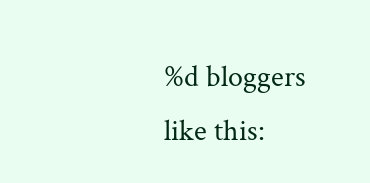%d bloggers like this: